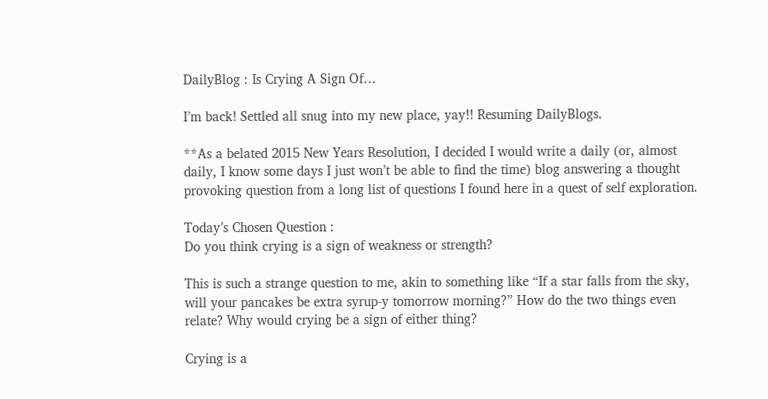DailyBlog : Is Crying A Sign Of…

I’m back! Settled all snug into my new place, yay!! Resuming DailyBlogs.

**As a belated 2015 New Years Resolution, I decided I would write a daily (or, almost daily, I know some days I just won’t be able to find the time) blog answering a thought provoking question from a long list of questions I found here in a quest of self exploration.

Today’s Chosen Question :
Do you think crying is a sign of weakness or strength?

This is such a strange question to me, akin to something like “If a star falls from the sky, will your pancakes be extra syrup-y tomorrow morning?” How do the two things even relate? Why would crying be a sign of either thing?

Crying is a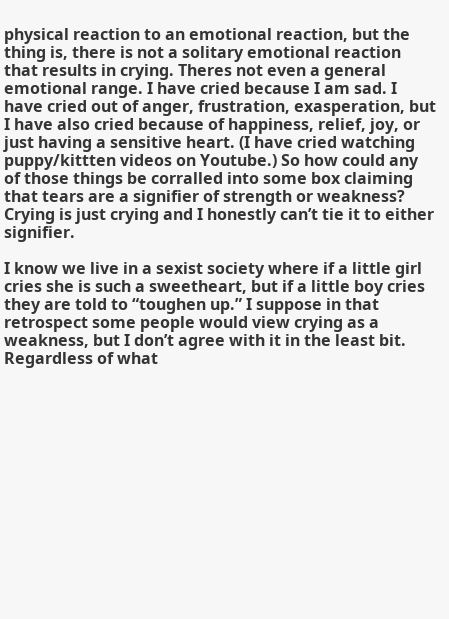physical reaction to an emotional reaction, but the thing is, there is not a solitary emotional reaction that results in crying. Theres not even a general emotional range. I have cried because I am sad. I have cried out of anger, frustration, exasperation, but I have also cried because of happiness, relief, joy, or just having a sensitive heart. (I have cried watching puppy/kittten videos on Youtube.) So how could any of those things be corralled into some box claiming that tears are a signifier of strength or weakness? Crying is just crying and I honestly can’t tie it to either signifier.

I know we live in a sexist society where if a little girl cries she is such a sweetheart, but if a little boy cries they are told to “toughen up.” I suppose in that retrospect some people would view crying as a weakness, but I don’t agree with it in the least bit. Regardless of what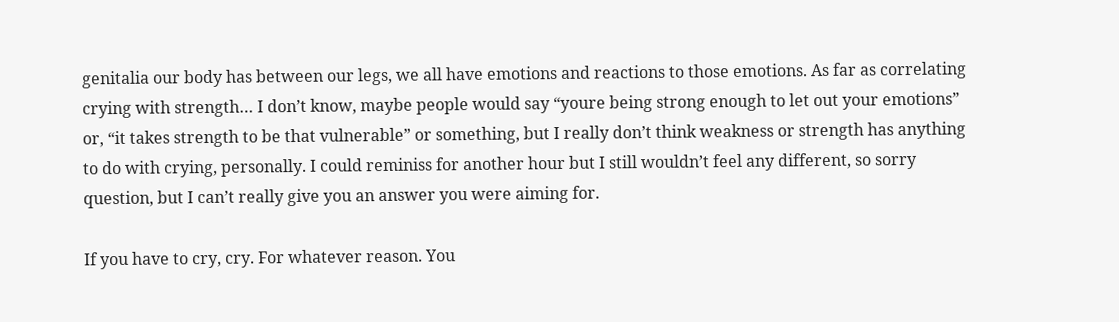genitalia our body has between our legs, we all have emotions and reactions to those emotions. As far as correlating crying with strength… I don’t know, maybe people would say “youre being strong enough to let out your emotions” or, “it takes strength to be that vulnerable” or something, but I really don’t think weakness or strength has anything to do with crying, personally. I could reminiss for another hour but I still wouldn’t feel any different, so sorry question, but I can’t really give you an answer you were aiming for.

If you have to cry, cry. For whatever reason. You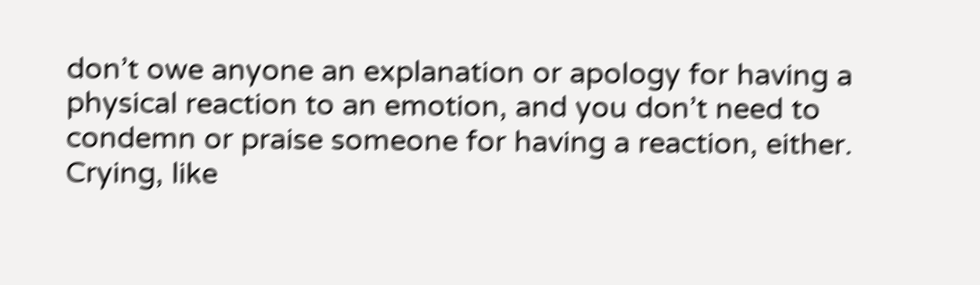don’t owe anyone an explanation or apology for having a physical reaction to an emotion, and you don’t need to condemn or praise someone for having a reaction, either. Crying, like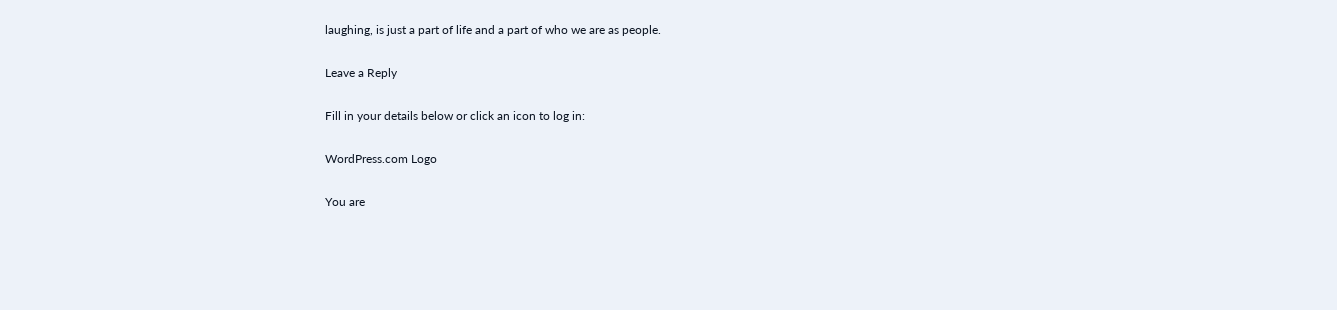laughing, is just a part of life and a part of who we are as people.

Leave a Reply

Fill in your details below or click an icon to log in:

WordPress.com Logo

You are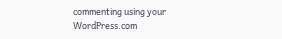commenting using your WordPress.com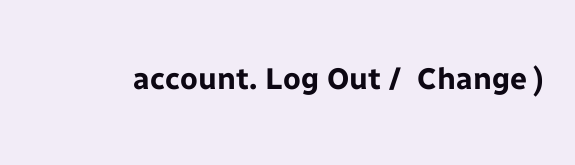account. Log Out /  Change )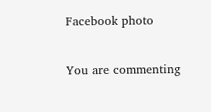Facebook photo

You are commenting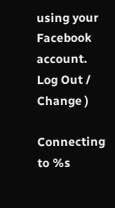using your Facebook account. Log Out /  Change )

Connecting to %s